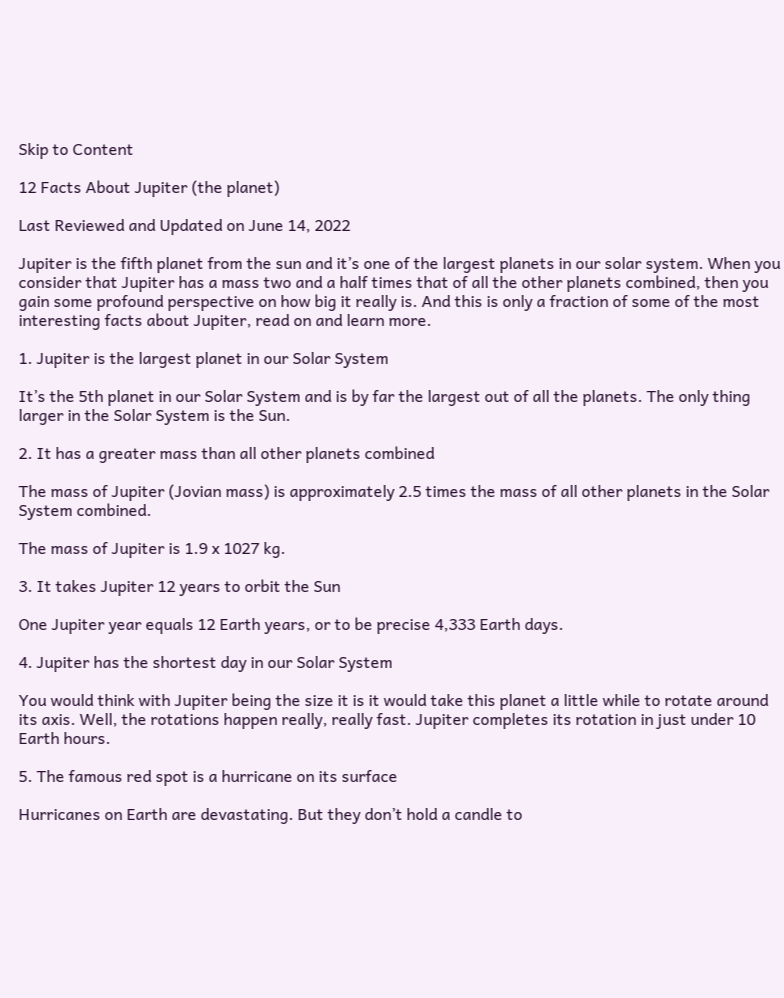Skip to Content

12 Facts About Jupiter (the planet)

Last Reviewed and Updated on June 14, 2022

Jupiter is the fifth planet from the sun and it’s one of the largest planets in our solar system. When you consider that Jupiter has a mass two and a half times that of all the other planets combined, then you gain some profound perspective on how big it really is. And this is only a fraction of some of the most interesting facts about Jupiter, read on and learn more.

1. Jupiter is the largest planet in our Solar System

It’s the 5th planet in our Solar System and is by far the largest out of all the planets. The only thing larger in the Solar System is the Sun.

2. It has a greater mass than all other planets combined

The mass of Jupiter (Jovian mass) is approximately 2.5 times the mass of all other planets in the Solar System combined.

The mass of Jupiter is 1.9 x 1027 kg.

3. It takes Jupiter 12 years to orbit the Sun

One Jupiter year equals 12 Earth years, or to be precise 4,333 Earth days.

4. Jupiter has the shortest day in our Solar System

You would think with Jupiter being the size it is it would take this planet a little while to rotate around its axis. Well, the rotations happen really, really fast. Jupiter completes its rotation in just under 10 Earth hours.

5. The famous red spot is a hurricane on its surface

Hurricanes on Earth are devastating. But they don’t hold a candle to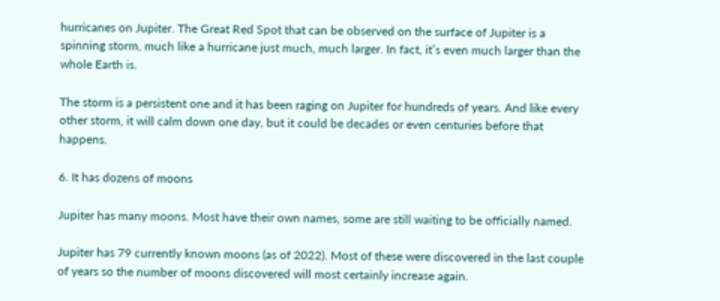hurricanes on Jupiter. The Great Red Spot that can be observed on the surface of Jupiter is a spinning storm, much like a hurricane just much, much larger. In fact, it’s even much larger than the whole Earth is.

The storm is a persistent one and it has been raging on Jupiter for hundreds of years. And like every other storm, it will calm down one day, but it could be decades or even centuries before that happens.

6. It has dozens of moons

Jupiter has many moons. Most have their own names, some are still waiting to be officially named.

Jupiter has 79 currently known moons (as of 2022). Most of these were discovered in the last couple of years so the number of moons discovered will most certainly increase again.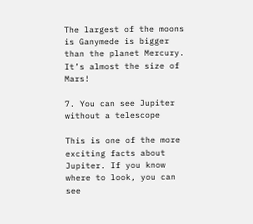The largest of the moons is Ganymede is bigger than the planet Mercury. It’s almost the size of Mars!

7. You can see Jupiter without a telescope

This is one of the more exciting facts about Jupiter. If you know where to look, you can see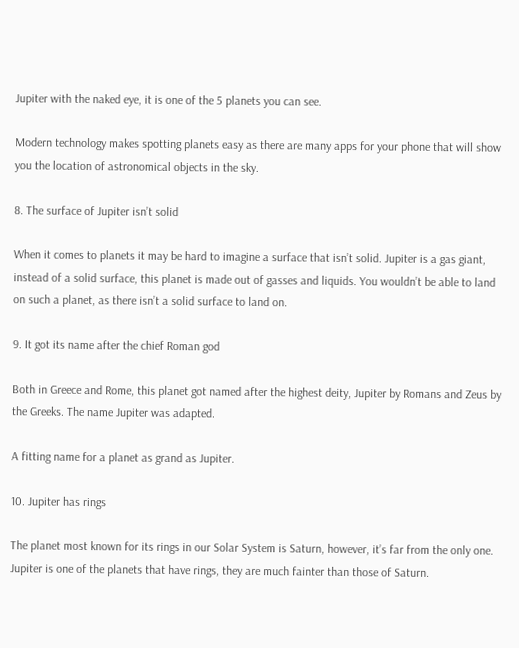Jupiter with the naked eye, it is one of the 5 planets you can see.

Modern technology makes spotting planets easy as there are many apps for your phone that will show you the location of astronomical objects in the sky.

8. The surface of Jupiter isn’t solid

When it comes to planets it may be hard to imagine a surface that isn’t solid. Jupiter is a gas giant, instead of a solid surface, this planet is made out of gasses and liquids. You wouldn’t be able to land on such a planet, as there isn’t a solid surface to land on.

9. It got its name after the chief Roman god

Both in Greece and Rome, this planet got named after the highest deity, Jupiter by Romans and Zeus by the Greeks. The name Jupiter was adapted.

A fitting name for a planet as grand as Jupiter.

10. Jupiter has rings

The planet most known for its rings in our Solar System is Saturn, however, it’s far from the only one. Jupiter is one of the planets that have rings, they are much fainter than those of Saturn.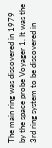The main ring was discovered in 1979 by the space probe Voyager 1. It was the 3rd ring system to be discovered in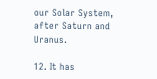our Solar System, after Saturn and Uranus.

12. It has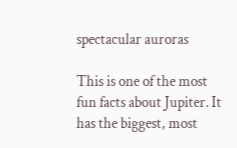spectacular auroras

This is one of the most fun facts about Jupiter. It has the biggest, most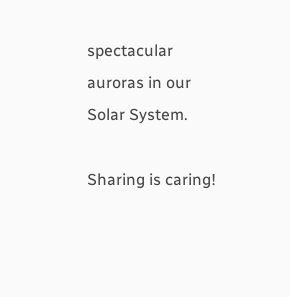spectacular auroras in our Solar System.

Sharing is caring!